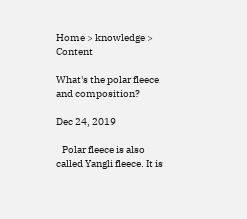Home > knowledge > Content

What's the polar fleece and composition?

Dec 24, 2019

   Polar fleece is also called Yangli fleece. It is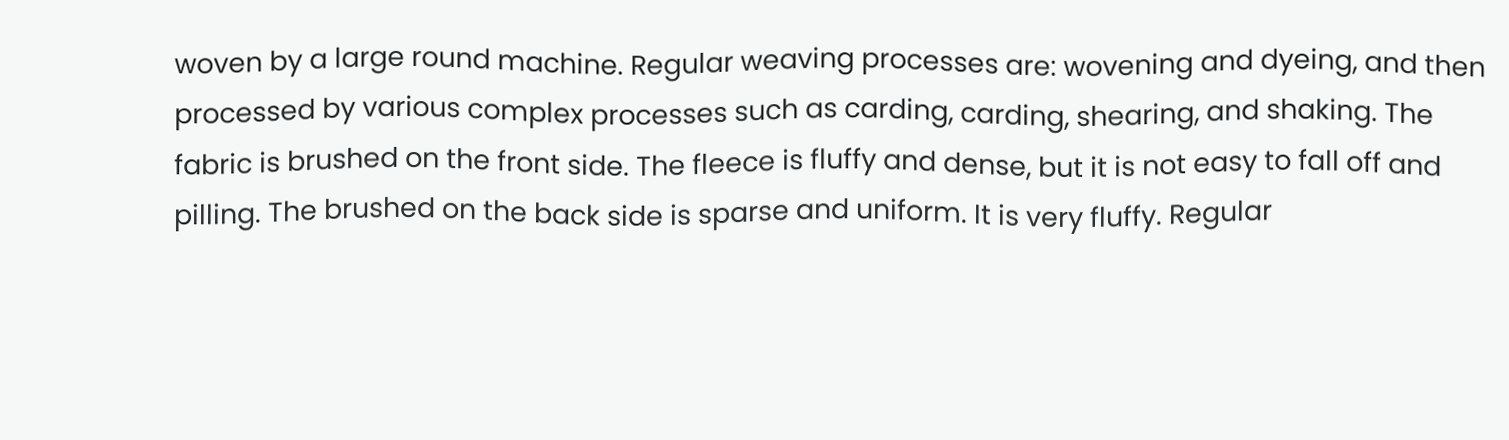woven by a large round machine. Regular weaving processes are: wovening and dyeing, and then processed by various complex processes such as carding, carding, shearing, and shaking. The fabric is brushed on the front side. The fleece is fluffy and dense, but it is not easy to fall off and pilling. The brushed on the back side is sparse and uniform. It is very fluffy. Regular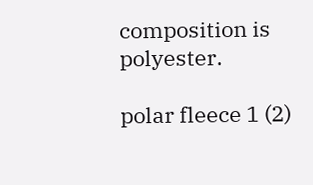composition is polyester.

polar fleece 1 (2)